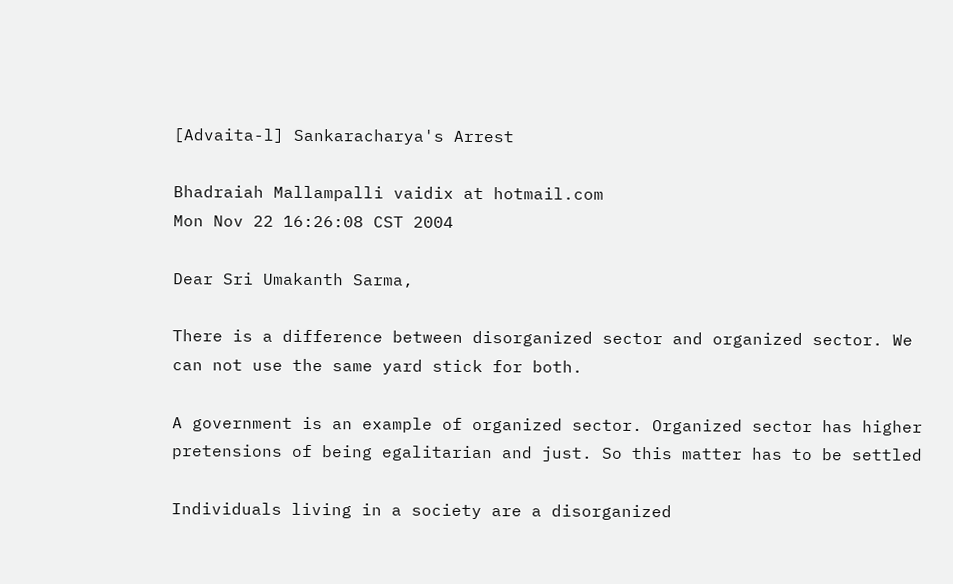[Advaita-l] Sankaracharya's Arrest

Bhadraiah Mallampalli vaidix at hotmail.com
Mon Nov 22 16:26:08 CST 2004

Dear Sri Umakanth Sarma,

There is a difference between disorganized sector and organized sector. We
can not use the same yard stick for both.

A government is an example of organized sector. Organized sector has higher
pretensions of being egalitarian and just. So this matter has to be settled

Individuals living in a society are a disorganized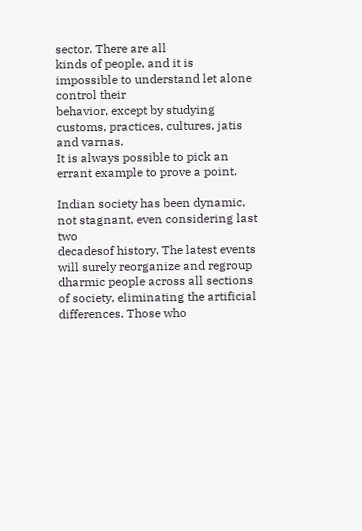sector. There are all
kinds of people, and it is impossible to understand let alone control their
behavior, except by studying customs, practices, cultures, jatis and varnas.
It is always possible to pick an errant example to prove a point.

Indian society has been dynamic, not stagnant, even considering last two
decadesof history. The latest events will surely reorganize and regroup
dharmic people across all sections of society, eliminating the artificial
differences. Those who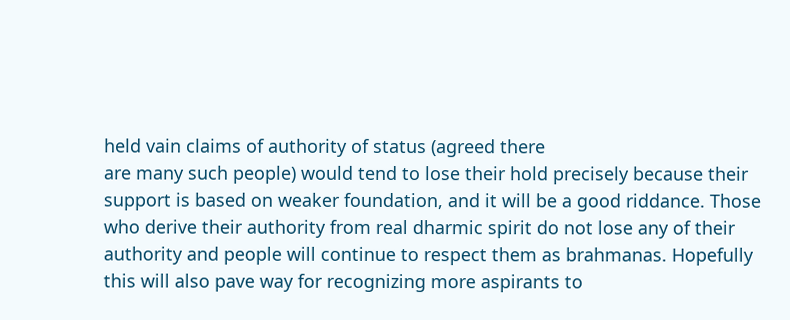held vain claims of authority of status (agreed there
are many such people) would tend to lose their hold precisely because their
support is based on weaker foundation, and it will be a good riddance. Those
who derive their authority from real dharmic spirit do not lose any of their
authority and people will continue to respect them as brahmanas. Hopefully
this will also pave way for recognizing more aspirants to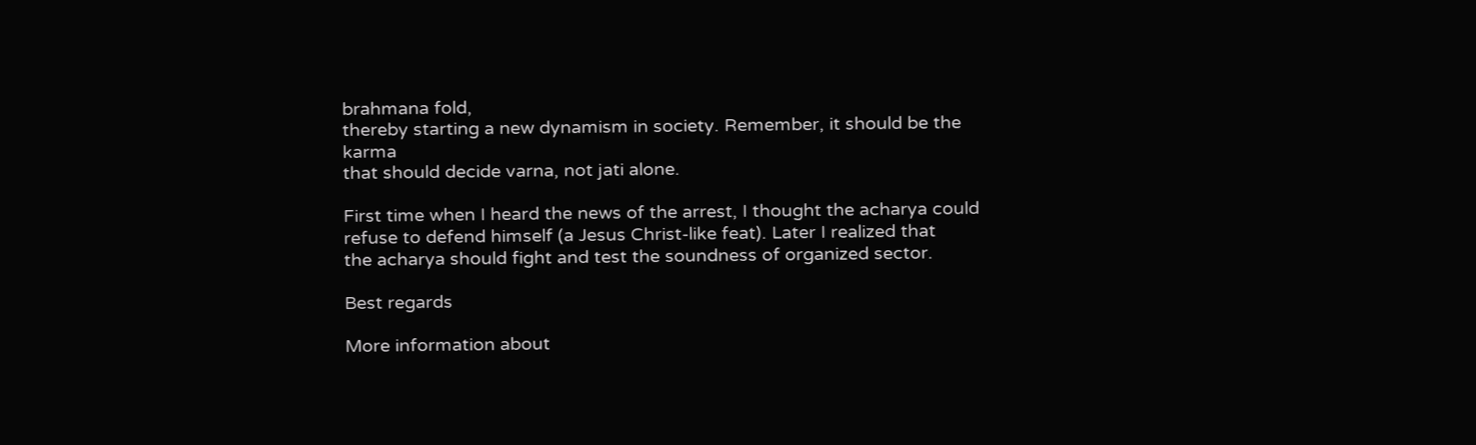brahmana fold,
thereby starting a new dynamism in society. Remember, it should be the karma
that should decide varna, not jati alone.

First time when I heard the news of the arrest, I thought the acharya could
refuse to defend himself (a Jesus Christ-like feat). Later I realized that
the acharya should fight and test the soundness of organized sector.

Best regards

More information about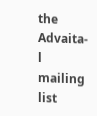the Advaita-l mailing list